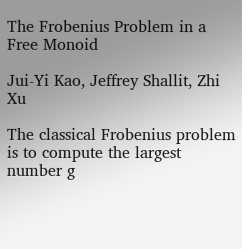The Frobenius Problem in a Free Monoid

Jui-Yi Kao, Jeffrey Shallit, Zhi Xu

The classical Frobenius problem is to compute the largest number g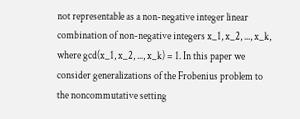not representable as a non-negative integer linear combination of non-negative integers x_1, x_2, ..., x_k, where gcd(x_1, x_2, ..., x_k) = 1. In this paper we consider generalizations of the Frobenius problem to the noncommutative setting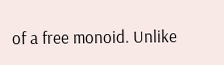of a free monoid. Unlike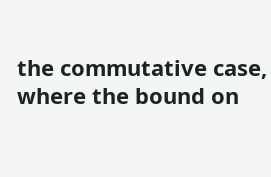the commutative case, where the bound on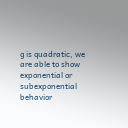g is quadratic, we are able to show exponential or subexponential behavior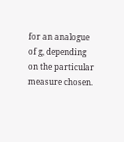for an analogue of g, depending on the particular measure chosen.